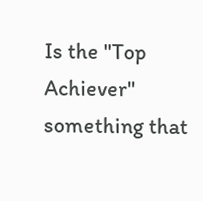Is the "Top Achiever" something that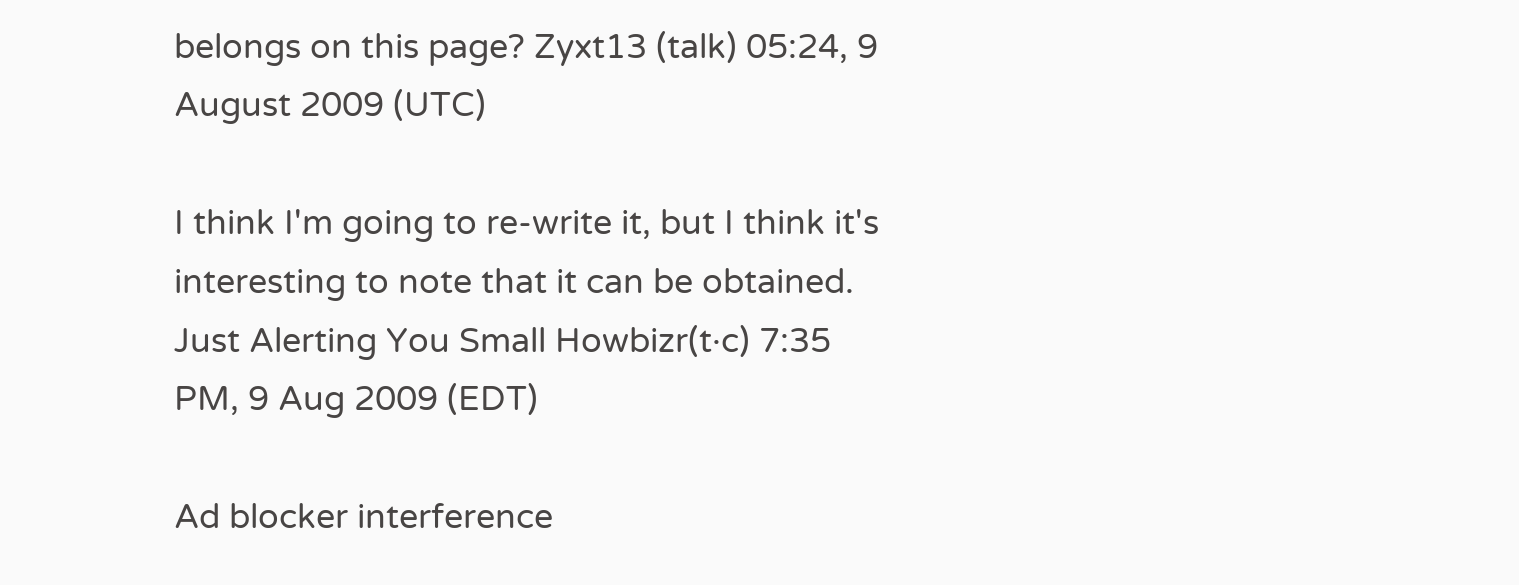belongs on this page? Zyxt13 (talk) 05:24, 9 August 2009 (UTC)

I think I'm going to re-write it, but I think it's interesting to note that it can be obtained. Just Alerting You Small Howbizr(t·c) 7:35 PM, 9 Aug 2009 (EDT)

Ad blocker interference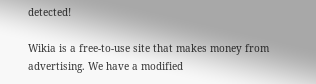detected!

Wikia is a free-to-use site that makes money from advertising. We have a modified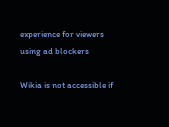experience for viewers using ad blockers

Wikia is not accessible if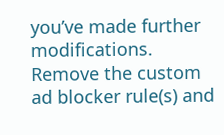you’ve made further modifications. Remove the custom ad blocker rule(s) and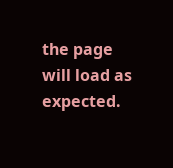the page will load as expected.